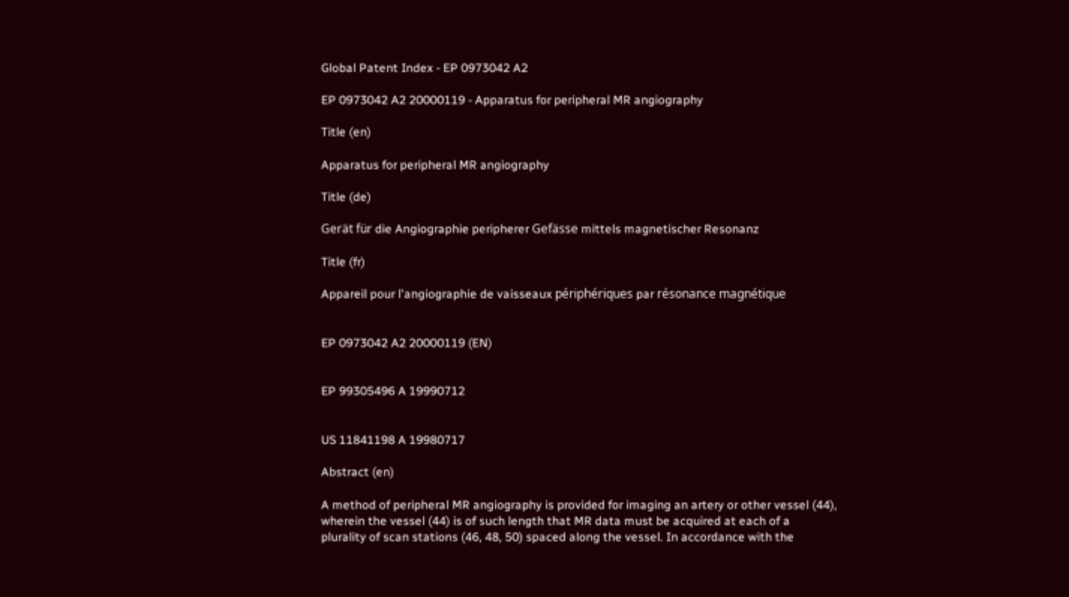Global Patent Index - EP 0973042 A2

EP 0973042 A2 20000119 - Apparatus for peripheral MR angiography

Title (en)

Apparatus for peripheral MR angiography

Title (de)

Gerät für die Angiographie peripherer Gefässe mittels magnetischer Resonanz

Title (fr)

Appareil pour l'angiographie de vaisseaux périphériques par résonance magnétique


EP 0973042 A2 20000119 (EN)


EP 99305496 A 19990712


US 11841198 A 19980717

Abstract (en)

A method of peripheral MR angiography is provided for imaging an artery or other vessel (44), wherein the vessel (44) is of such length that MR data must be acquired at each of a plurality of scan stations (46, 48, 50) spaced along the vessel. In accordance with the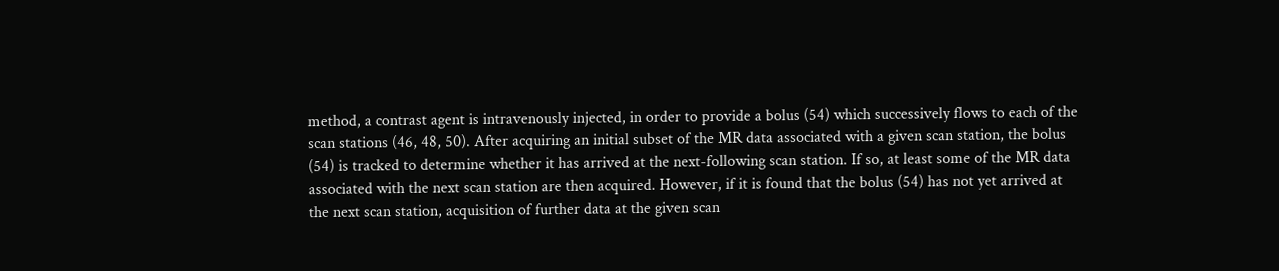method, a contrast agent is intravenously injected, in order to provide a bolus (54) which successively flows to each of the scan stations (46, 48, 50). After acquiring an initial subset of the MR data associated with a given scan station, the bolus (54) is tracked to determine whether it has arrived at the next-following scan station. If so, at least some of the MR data associated with the next scan station are then acquired. However, if it is found that the bolus (54) has not yet arrived at the next scan station, acquisition of further data at the given scan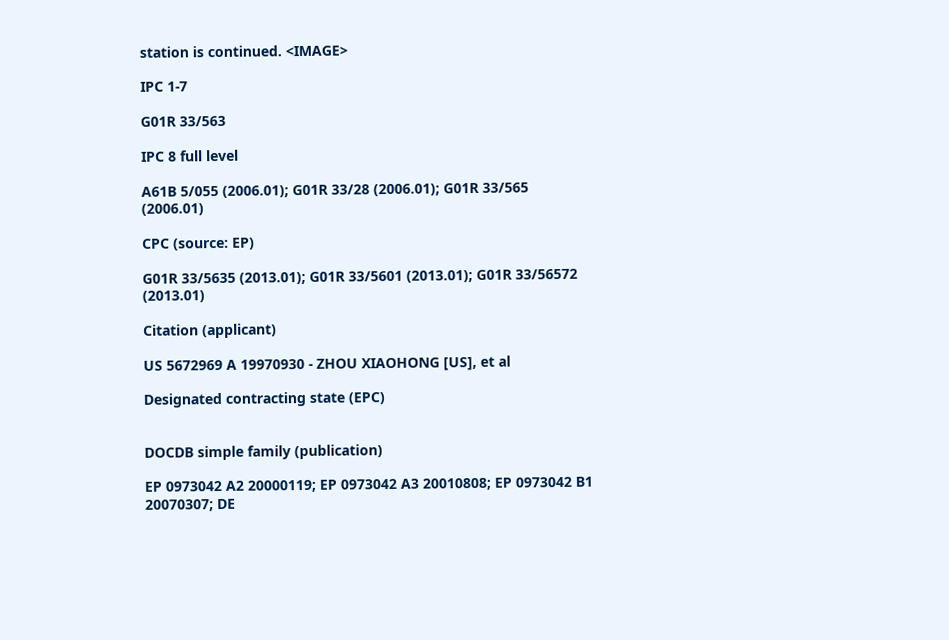station is continued. <IMAGE>

IPC 1-7

G01R 33/563

IPC 8 full level

A61B 5/055 (2006.01); G01R 33/28 (2006.01); G01R 33/565 (2006.01)

CPC (source: EP)

G01R 33/5635 (2013.01); G01R 33/5601 (2013.01); G01R 33/56572 (2013.01)

Citation (applicant)

US 5672969 A 19970930 - ZHOU XIAOHONG [US], et al

Designated contracting state (EPC)


DOCDB simple family (publication)

EP 0973042 A2 20000119; EP 0973042 A3 20010808; EP 0973042 B1 20070307; DE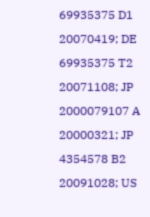69935375 D1 20070419; DE 69935375 T2 20071108; JP 2000079107 A 20000321; JP 4354578 B2 20091028; US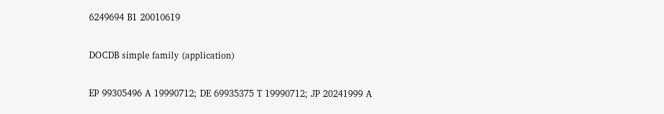6249694 B1 20010619

DOCDB simple family (application)

EP 99305496 A 19990712; DE 69935375 T 19990712; JP 20241999 A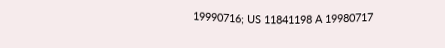19990716; US 11841198 A 19980717